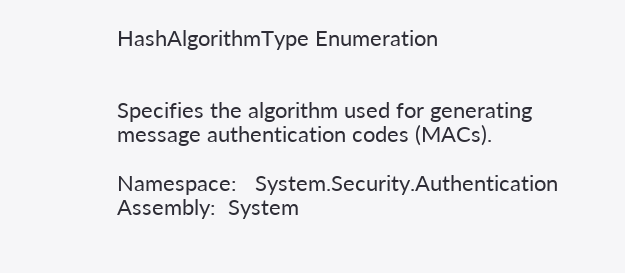HashAlgorithmType Enumeration


Specifies the algorithm used for generating message authentication codes (MACs).

Namespace:   System.Security.Authentication
Assembly:  System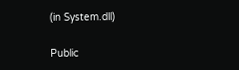(in System.dll)

Public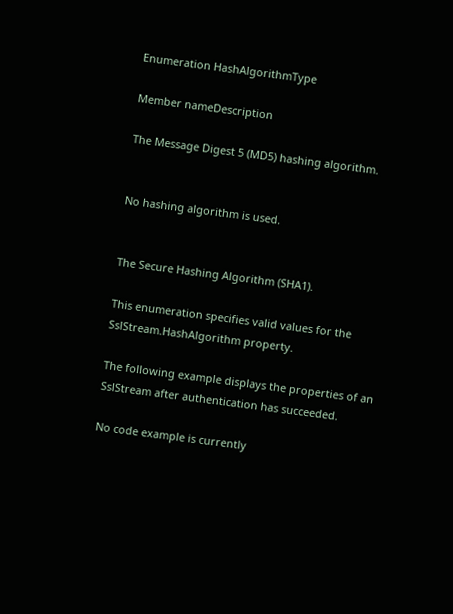Enumeration HashAlgorithmType

Member nameDescription

The Message Digest 5 (MD5) hashing algorithm.


No hashing algorithm is used.


The Secure Hashing Algorithm (SHA1).

This enumeration specifies valid values for the SslStream.HashAlgorithm property.

The following example displays the properties of an SslStream after authentication has succeeded.

No code example is currently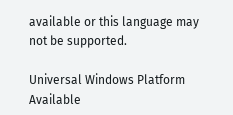available or this language may not be supported.

Universal Windows Platform
Available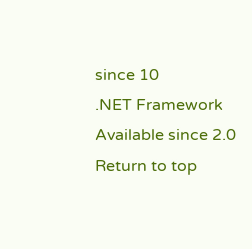since 10
.NET Framework
Available since 2.0
Return to top